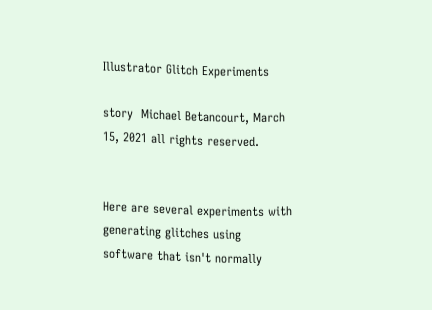Illustrator Glitch Experiments

story  Michael Betancourt, March 15, 2021 all rights reserved.


Here are several experiments with generating glitches using software that isn't normally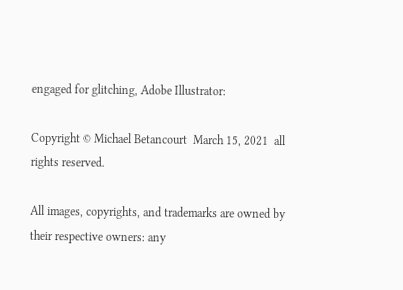engaged for glitching, Adobe Illustrator:

Copyright © Michael Betancourt  March 15, 2021  all rights reserved.

All images, copyrights, and trademarks are owned by their respective owners: any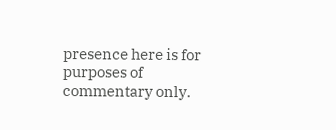presence here is for purposes of commentary only.